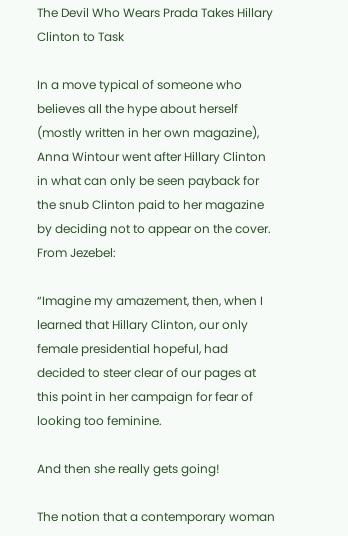The Devil Who Wears Prada Takes Hillary Clinton to Task

In a move typical of someone who believes all the hype about herself (mostly written in her own magazine), Anna Wintour went after Hillary Clinton in what can only be seen payback for the snub Clinton paid to her magazine by deciding not to appear on the cover. From Jezebel:

“Imagine my amazement, then, when I learned that Hillary Clinton, our only female presidential hopeful, had decided to steer clear of our pages at this point in her campaign for fear of looking too feminine.

And then she really gets going!

The notion that a contemporary woman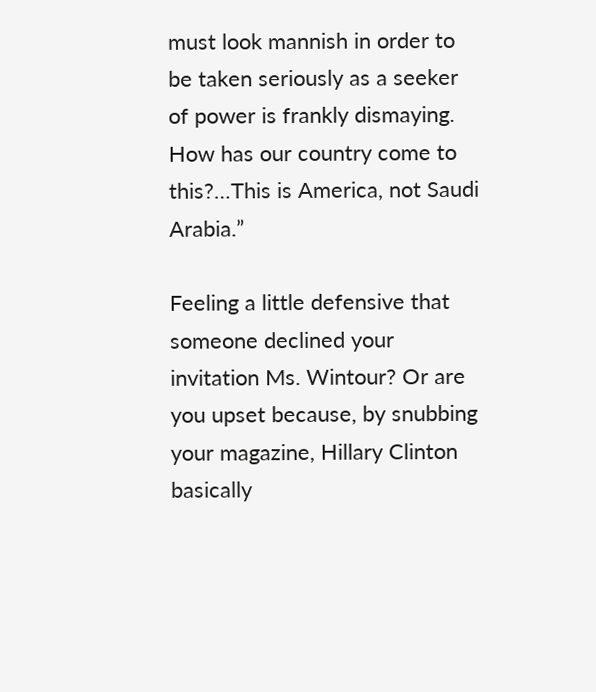must look mannish in order to be taken seriously as a seeker of power is frankly dismaying. How has our country come to this?…This is America, not Saudi Arabia.”

Feeling a little defensive that someone declined your invitation Ms. Wintour? Or are you upset because, by snubbing your magazine, Hillary Clinton basically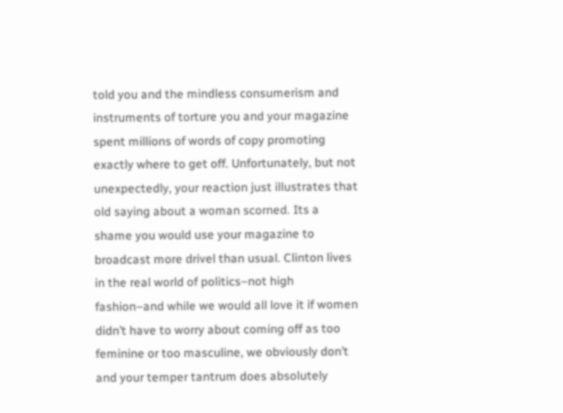told you and the mindless consumerism and instruments of torture you and your magazine spent millions of words of copy promoting exactly where to get off. Unfortunately, but not unexpectedly, your reaction just illustrates that old saying about a woman scorned. Its a shame you would use your magazine to broadcast more drivel than usual. Clinton lives in the real world of politics–not high fashion–and while we would all love it if women didn’t have to worry about coming off as too feminine or too masculine, we obviously don’t and your temper tantrum does absolutely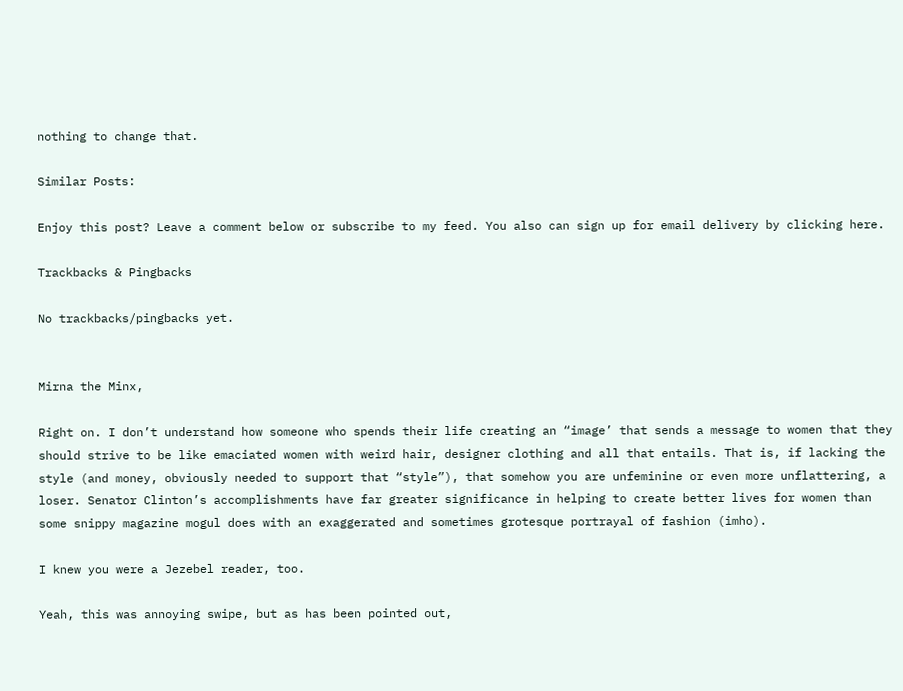nothing to change that.

Similar Posts:

Enjoy this post? Leave a comment below or subscribe to my feed. You also can sign up for email delivery by clicking here.

Trackbacks & Pingbacks

No trackbacks/pingbacks yet.


Mirna the Minx,

Right on. I don’t understand how someone who spends their life creating an “image’ that sends a message to women that they should strive to be like emaciated women with weird hair, designer clothing and all that entails. That is, if lacking the style (and money, obviously needed to support that “style”), that somehow you are unfeminine or even more unflattering, a loser. Senator Clinton’s accomplishments have far greater significance in helping to create better lives for women than some snippy magazine mogul does with an exaggerated and sometimes grotesque portrayal of fashion (imho).

I knew you were a Jezebel reader, too.

Yeah, this was annoying swipe, but as has been pointed out,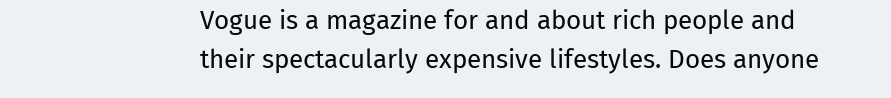Vogue is a magazine for and about rich people and their spectacularly expensive lifestyles. Does anyone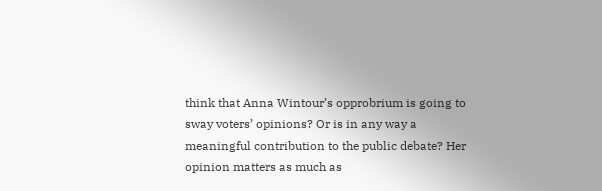think that Anna Wintour’s opprobrium is going to sway voters’ opinions? Or is in any way a meaningful contribution to the public debate? Her opinion matters as much as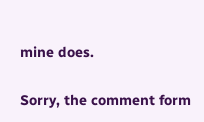mine does.

Sorry, the comment form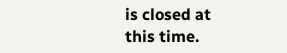is closed at this time.